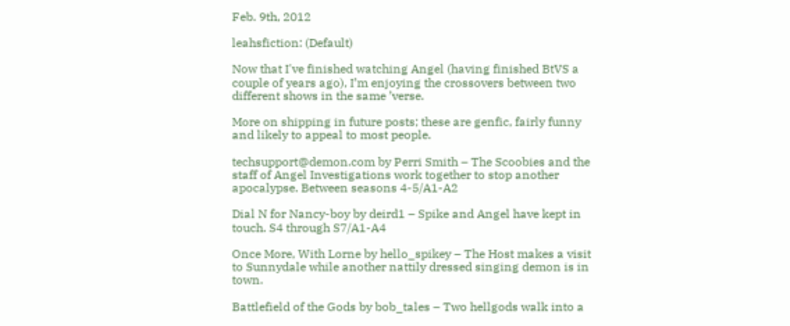Feb. 9th, 2012

leahsfiction: (Default)

Now that I've finished watching Angel (having finished BtVS a couple of years ago), I’m enjoying the crossovers between two different shows in the same ’verse.

More on shipping in future posts; these are genfic, fairly funny and likely to appeal to most people.

techsupport@demon.com by Perri Smith – The Scoobies and the staff of Angel Investigations work together to stop another apocalypse. Between seasons 4-5/A1-A2

Dial N for Nancy-boy by deird1 – Spike and Angel have kept in touch. S4 through S7/A1-A4

Once More, With Lorne by hello_spikey – The Host makes a visit to Sunnydale while another nattily dressed singing demon is in town.

Battlefield of the Gods by bob_tales – Two hellgods walk into a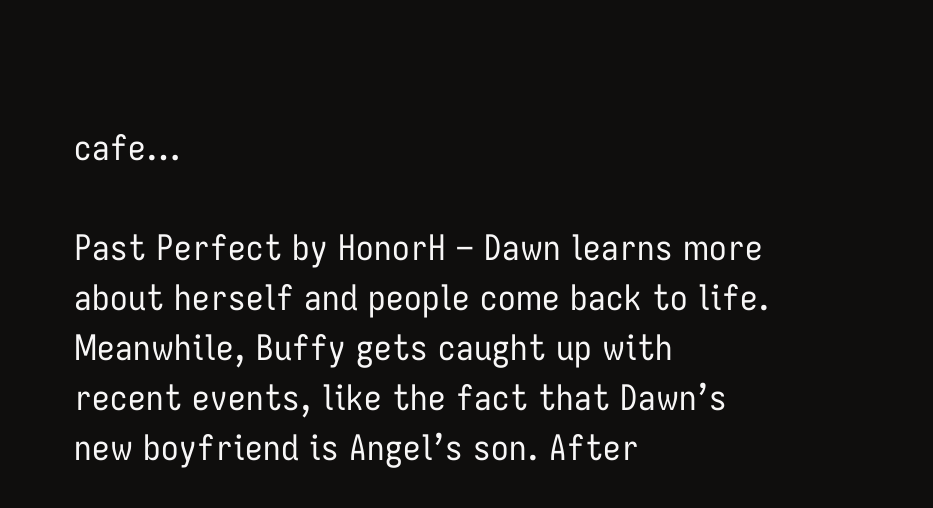cafe…

Past Perfect by HonorH – Dawn learns more about herself and people come back to life. Meanwhile, Buffy gets caught up with recent events, like the fact that Dawn’s new boyfriend is Angel’s son. After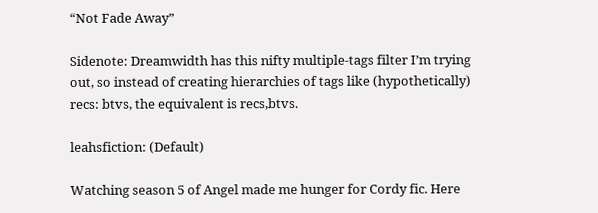“Not Fade Away”

Sidenote: Dreamwidth has this nifty multiple-tags filter I’m trying out, so instead of creating hierarchies of tags like (hypothetically) recs: btvs, the equivalent is recs,btvs.

leahsfiction: (Default)

Watching season 5 of Angel made me hunger for Cordy fic. Here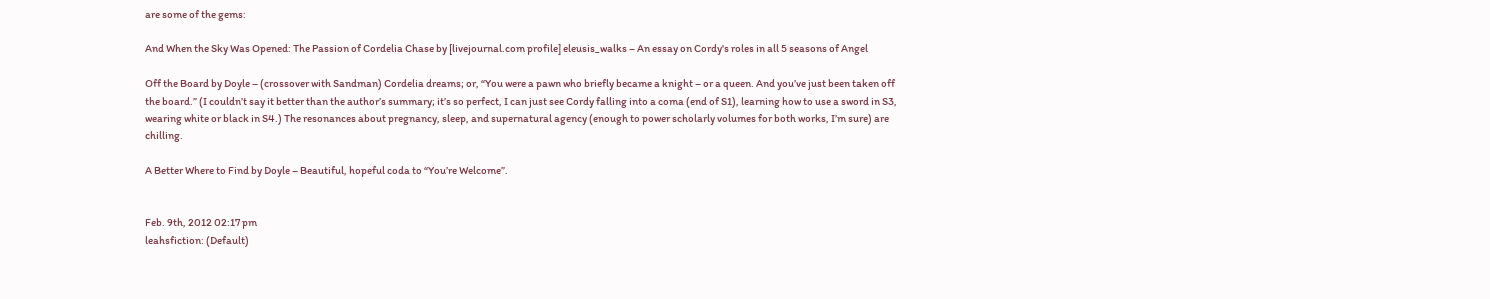are some of the gems:

And When the Sky Was Opened: The Passion of Cordelia Chase by [livejournal.com profile] eleusis_walks – An essay on Cordy's roles in all 5 seasons of Angel

Off the Board by Doyle – (crossover with Sandman) Cordelia dreams; or, “You were a pawn who briefly became a knight – or a queen. And you’ve just been taken off the board.” (I couldn’t say it better than the author’s summary; it’s so perfect, I can just see Cordy falling into a coma (end of S1), learning how to use a sword in S3, wearing white or black in S4.) The resonances about pregnancy, sleep, and supernatural agency (enough to power scholarly volumes for both works, I’m sure) are chilling.

A Better Where to Find by Doyle – Beautiful, hopeful coda to “You’re Welcome”.


Feb. 9th, 2012 02:17 pm
leahsfiction: (Default)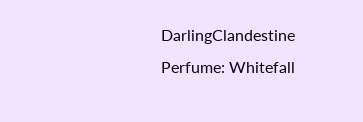DarlingClandestine Perfume: Whitefall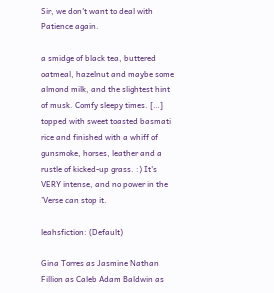Sir, we don't want to deal with Patience again.

a smidge of black tea, buttered oatmeal, hazelnut and maybe some almond milk, and the slightest hint of musk. Comfy sleepy times. […] topped with sweet toasted basmati rice and finished with a whiff of gunsmoke, horses, leather and a rustle of kicked-up grass. :) It's VERY intense, and no power in the ’Verse can stop it.

leahsfiction: (Default)

Gina Torres as Jasmine Nathan Fillion as Caleb Adam Baldwin as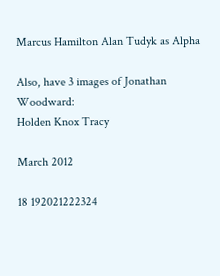Marcus Hamilton Alan Tudyk as Alpha

Also, have 3 images of Jonathan Woodward:
Holden Knox Tracy

March 2012

18 192021222324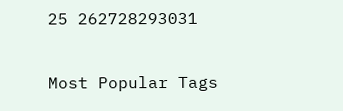25 262728293031

Most Popular Tags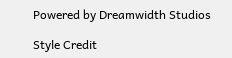Powered by Dreamwidth Studios

Style Credit